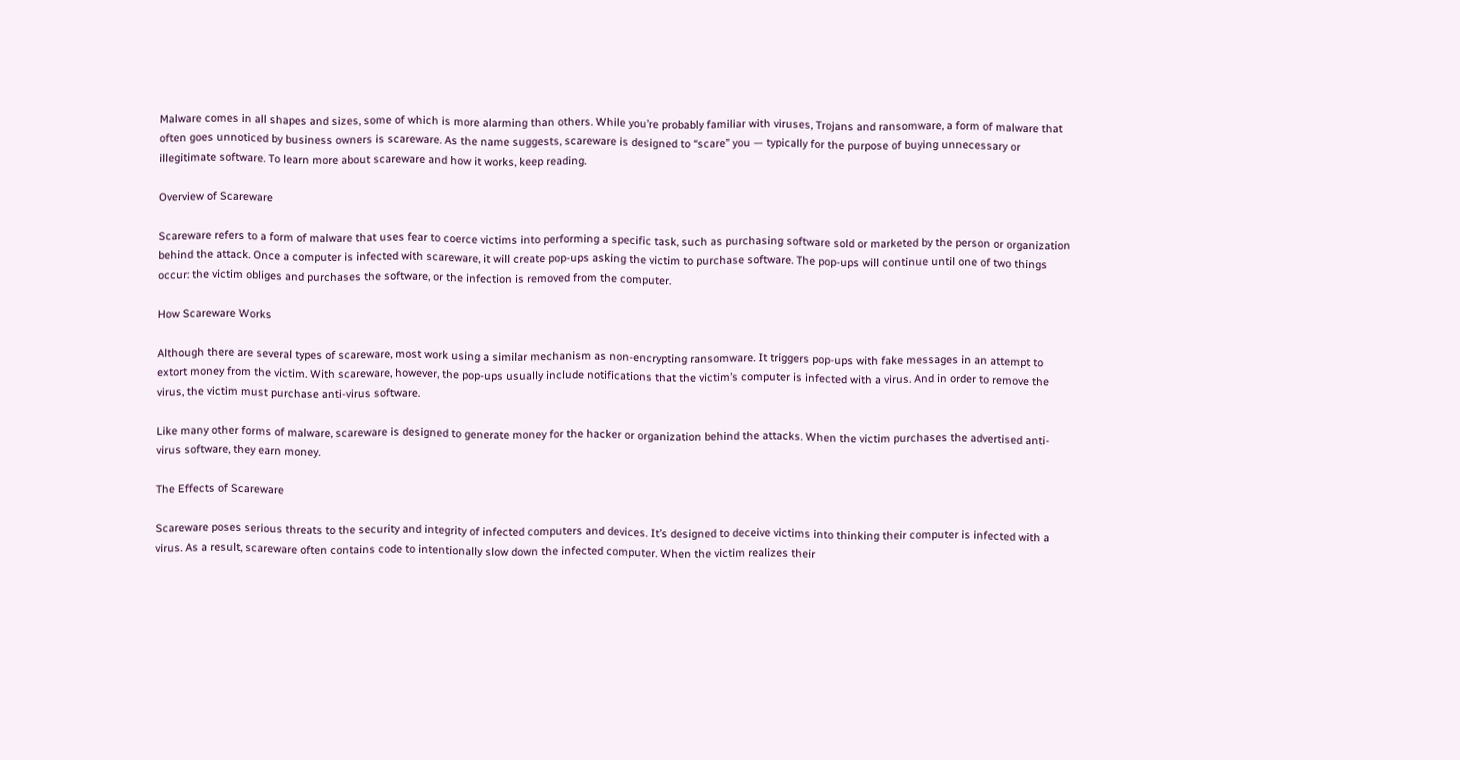Malware comes in all shapes and sizes, some of which is more alarming than others. While you’re probably familiar with viruses, Trojans and ransomware, a form of malware that often goes unnoticed by business owners is scareware. As the name suggests, scareware is designed to “scare” you — typically for the purpose of buying unnecessary or illegitimate software. To learn more about scareware and how it works, keep reading.

Overview of Scareware

Scareware refers to a form of malware that uses fear to coerce victims into performing a specific task, such as purchasing software sold or marketed by the person or organization behind the attack. Once a computer is infected with scareware, it will create pop-ups asking the victim to purchase software. The pop-ups will continue until one of two things occur: the victim obliges and purchases the software, or the infection is removed from the computer.

How Scareware Works

Although there are several types of scareware, most work using a similar mechanism as non-encrypting ransomware. It triggers pop-ups with fake messages in an attempt to extort money from the victim. With scareware, however, the pop-ups usually include notifications that the victim’s computer is infected with a virus. And in order to remove the virus, the victim must purchase anti-virus software.

Like many other forms of malware, scareware is designed to generate money for the hacker or organization behind the attacks. When the victim purchases the advertised anti-virus software, they earn money.

The Effects of Scareware

Scareware poses serious threats to the security and integrity of infected computers and devices. It’s designed to deceive victims into thinking their computer is infected with a virus. As a result, scareware often contains code to intentionally slow down the infected computer. When the victim realizes their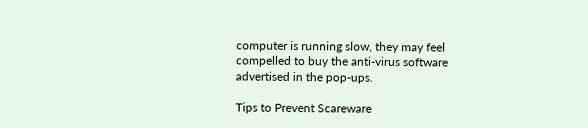computer is running slow, they may feel compelled to buy the anti-virus software advertised in the pop-ups.

Tips to Prevent Scareware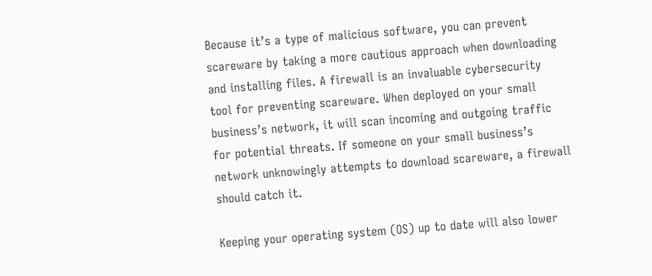Because it’s a type of malicious software, you can prevent scareware by taking a more cautious approach when downloading and installing files. A firewall is an invaluable cybersecurity tool for preventing scareware. When deployed on your small business’s network, it will scan incoming and outgoing traffic for potential threats. If someone on your small business’s network unknowingly attempts to download scareware, a firewall should catch it.

Keeping your operating system (OS) up to date will also lower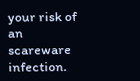your risk of an scareware infection.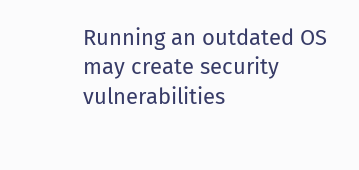Running an outdated OS may create security vulnerabilities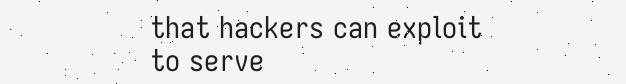that hackers can exploit to serve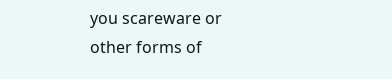you scareware or other forms of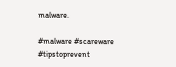malware.

#malware #scareware #tipstoprevent